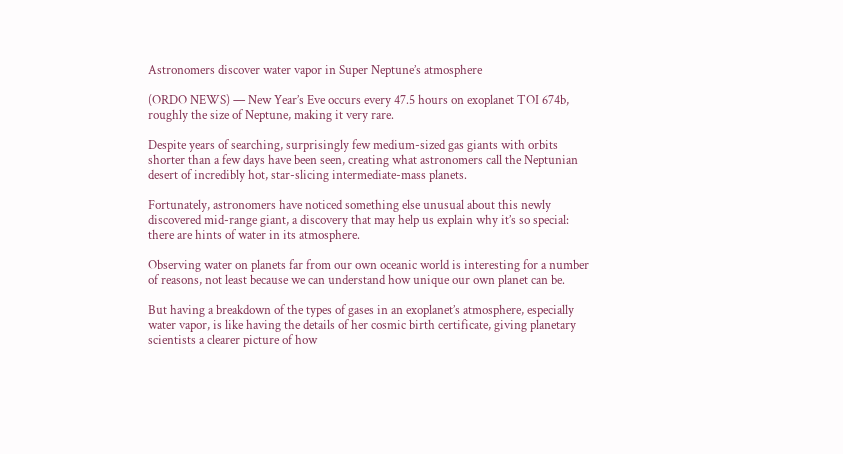Astronomers discover water vapor in Super Neptune’s atmosphere

(ORDO NEWS) — New Year’s Eve occurs every 47.5 hours on exoplanet TOI 674b, roughly the size of Neptune, making it very rare.

Despite years of searching, surprisingly few medium-sized gas giants with orbits shorter than a few days have been seen, creating what astronomers call the Neptunian desert of incredibly hot, star-slicing intermediate-mass planets.

Fortunately, astronomers have noticed something else unusual about this newly discovered mid-range giant, a discovery that may help us explain why it’s so special: there are hints of water in its atmosphere.

Observing water on planets far from our own oceanic world is interesting for a number of reasons, not least because we can understand how unique our own planet can be.

But having a breakdown of the types of gases in an exoplanet’s atmosphere, especially water vapor, is like having the details of her cosmic birth certificate, giving planetary scientists a clearer picture of how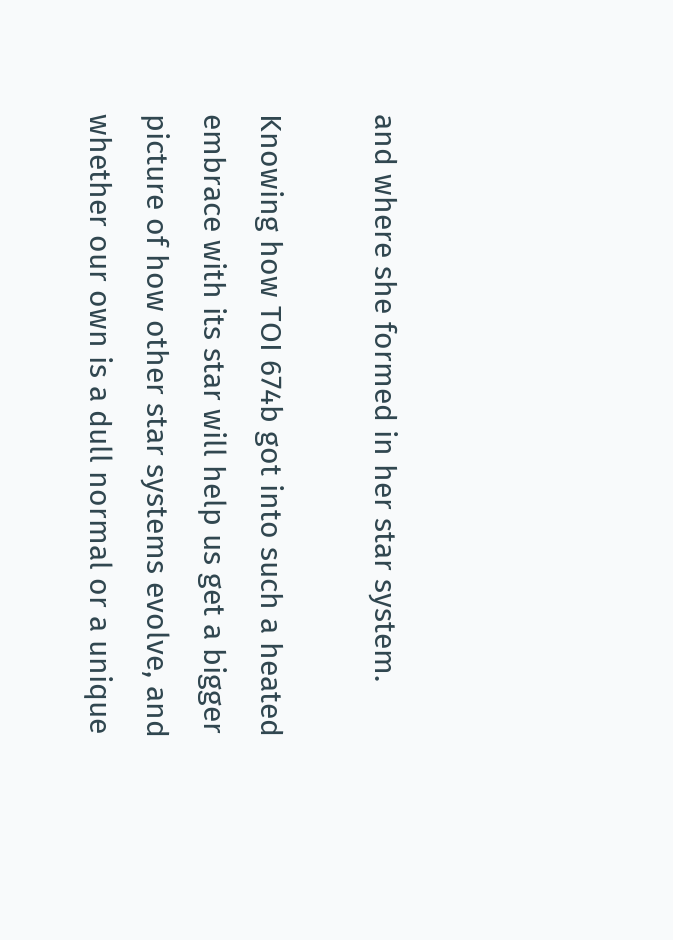and where she formed in her star system.

Knowing how TOI 674b got into such a heated embrace with its star will help us get a bigger picture of how other star systems evolve, and whether our own is a dull normal or a unique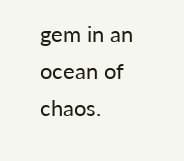gem in an ocean of chaos.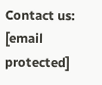Contact us: [email protected]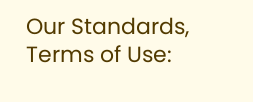Our Standards, Terms of Use: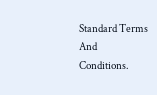Standard Terms And Conditions.